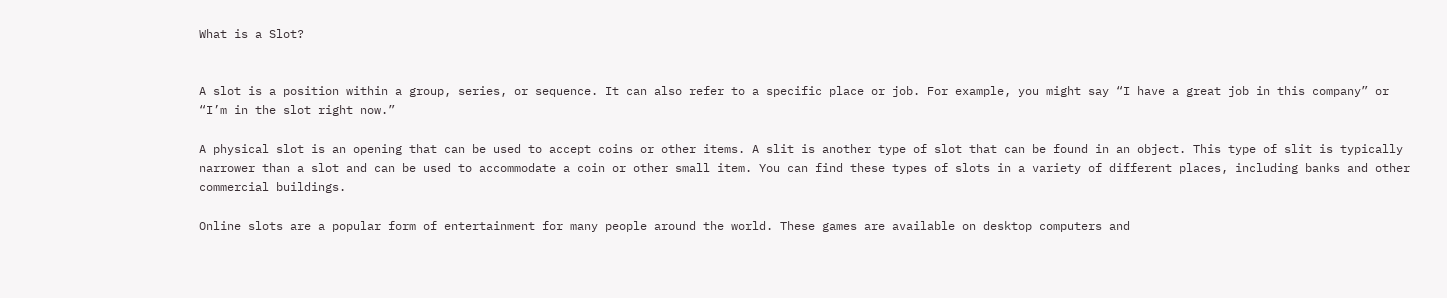What is a Slot?


A slot is a position within a group, series, or sequence. It can also refer to a specific place or job. For example, you might say “I have a great job in this company” or “I’m in the slot right now.”

A physical slot is an opening that can be used to accept coins or other items. A slit is another type of slot that can be found in an object. This type of slit is typically narrower than a slot and can be used to accommodate a coin or other small item. You can find these types of slots in a variety of different places, including banks and other commercial buildings.

Online slots are a popular form of entertainment for many people around the world. These games are available on desktop computers and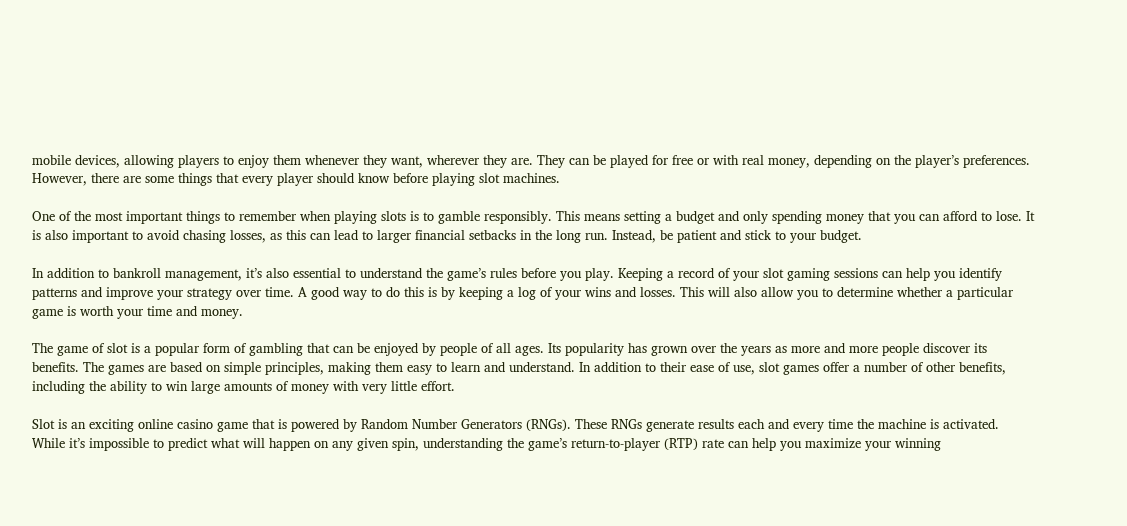mobile devices, allowing players to enjoy them whenever they want, wherever they are. They can be played for free or with real money, depending on the player’s preferences. However, there are some things that every player should know before playing slot machines.

One of the most important things to remember when playing slots is to gamble responsibly. This means setting a budget and only spending money that you can afford to lose. It is also important to avoid chasing losses, as this can lead to larger financial setbacks in the long run. Instead, be patient and stick to your budget.

In addition to bankroll management, it’s also essential to understand the game’s rules before you play. Keeping a record of your slot gaming sessions can help you identify patterns and improve your strategy over time. A good way to do this is by keeping a log of your wins and losses. This will also allow you to determine whether a particular game is worth your time and money.

The game of slot is a popular form of gambling that can be enjoyed by people of all ages. Its popularity has grown over the years as more and more people discover its benefits. The games are based on simple principles, making them easy to learn and understand. In addition to their ease of use, slot games offer a number of other benefits, including the ability to win large amounts of money with very little effort.

Slot is an exciting online casino game that is powered by Random Number Generators (RNGs). These RNGs generate results each and every time the machine is activated. While it’s impossible to predict what will happen on any given spin, understanding the game’s return-to-player (RTP) rate can help you maximize your winning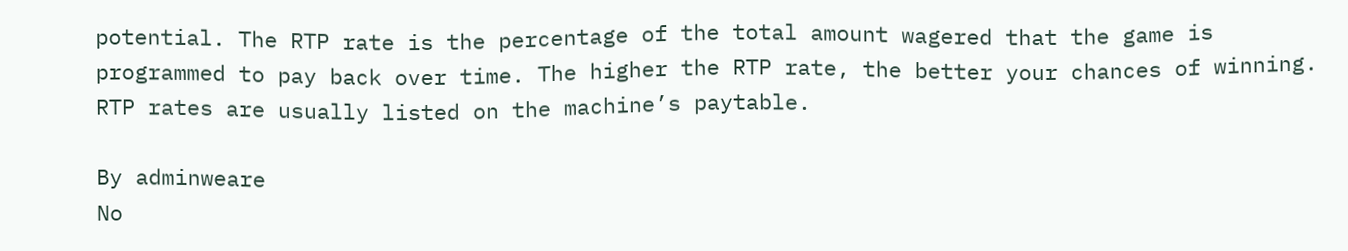potential. The RTP rate is the percentage of the total amount wagered that the game is programmed to pay back over time. The higher the RTP rate, the better your chances of winning. RTP rates are usually listed on the machine’s paytable.

By adminweare
No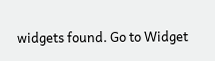widgets found. Go to Widget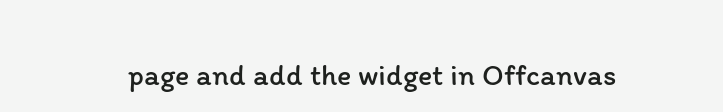page and add the widget in Offcanvas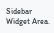Sidebar Widget Area.